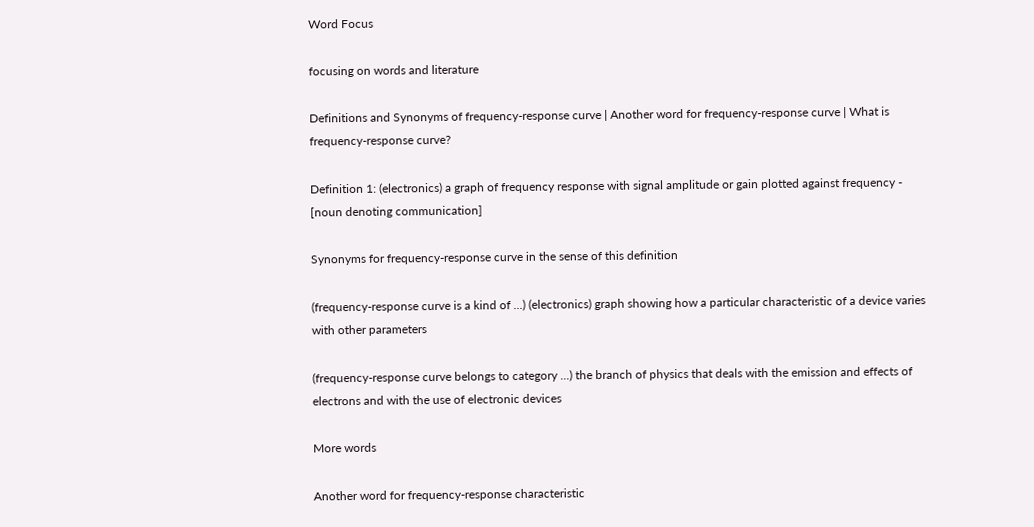Word Focus

focusing on words and literature

Definitions and Synonyms of frequency-response curve | Another word for frequency-response curve | What is frequency-response curve?

Definition 1: (electronics) a graph of frequency response with signal amplitude or gain plotted against frequency - [noun denoting communication]

Synonyms for frequency-response curve in the sense of this definition

(frequency-response curve is a kind of ...) (electronics) graph showing how a particular characteristic of a device varies with other parameters

(frequency-response curve belongs to category ...) the branch of physics that deals with the emission and effects of electrons and with the use of electronic devices

More words

Another word for frequency-response characteristic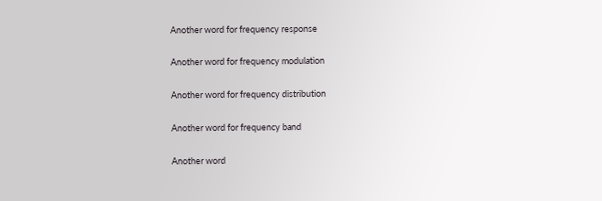Another word for frequency response

Another word for frequency modulation

Another word for frequency distribution

Another word for frequency band

Another word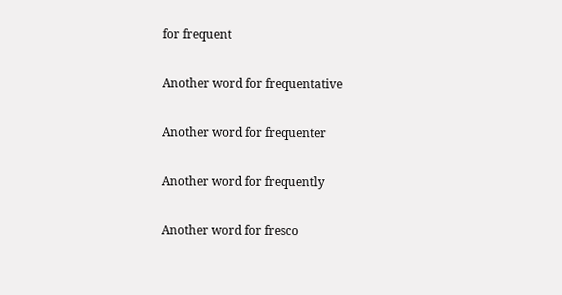for frequent

Another word for frequentative

Another word for frequenter

Another word for frequently

Another word for fresco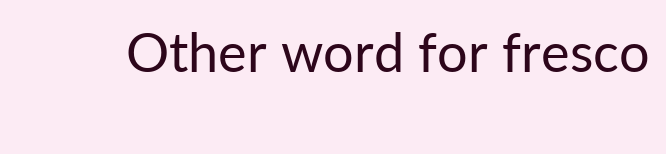Other word for fresco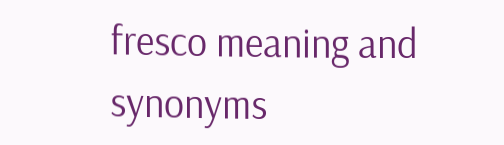fresco meaning and synonyms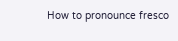How to pronounce fresco